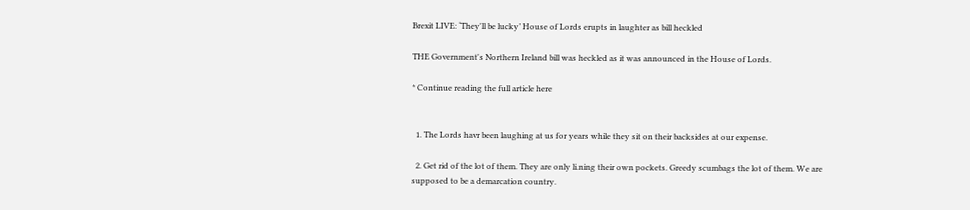Brexit LIVE: ‘They'll be lucky’ House of Lords erupts in laughter as bill heckled

THE Government's Northern Ireland bill was heckled as it was announced in the House of Lords.

* Continue reading the full article here


  1. The Lords havr been laughing at us for years while they sit on their backsides at our expense.

  2. Get rid of the lot of them. They are only li.ning their own pockets. Greedy scumbags the lot of them. We are supposed to be a demarcation country.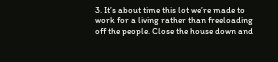3. It’s about time this lot we’re made to work for a living rather than freeloading off the people. Close the house down and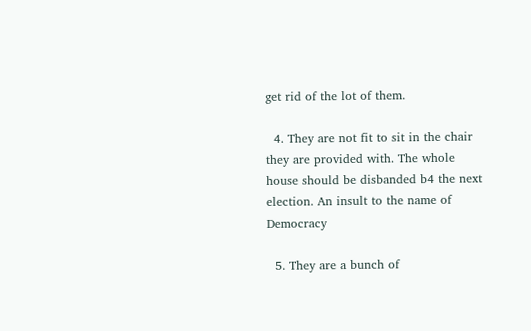get rid of the lot of them.

  4. They are not fit to sit in the chair they are provided with. The whole house should be disbanded b4 the next election. An insult to the name of Democracy

  5. They are a bunch of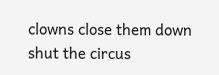clowns close them down shut the circus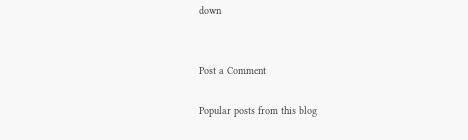down


Post a Comment

Popular posts from this blog